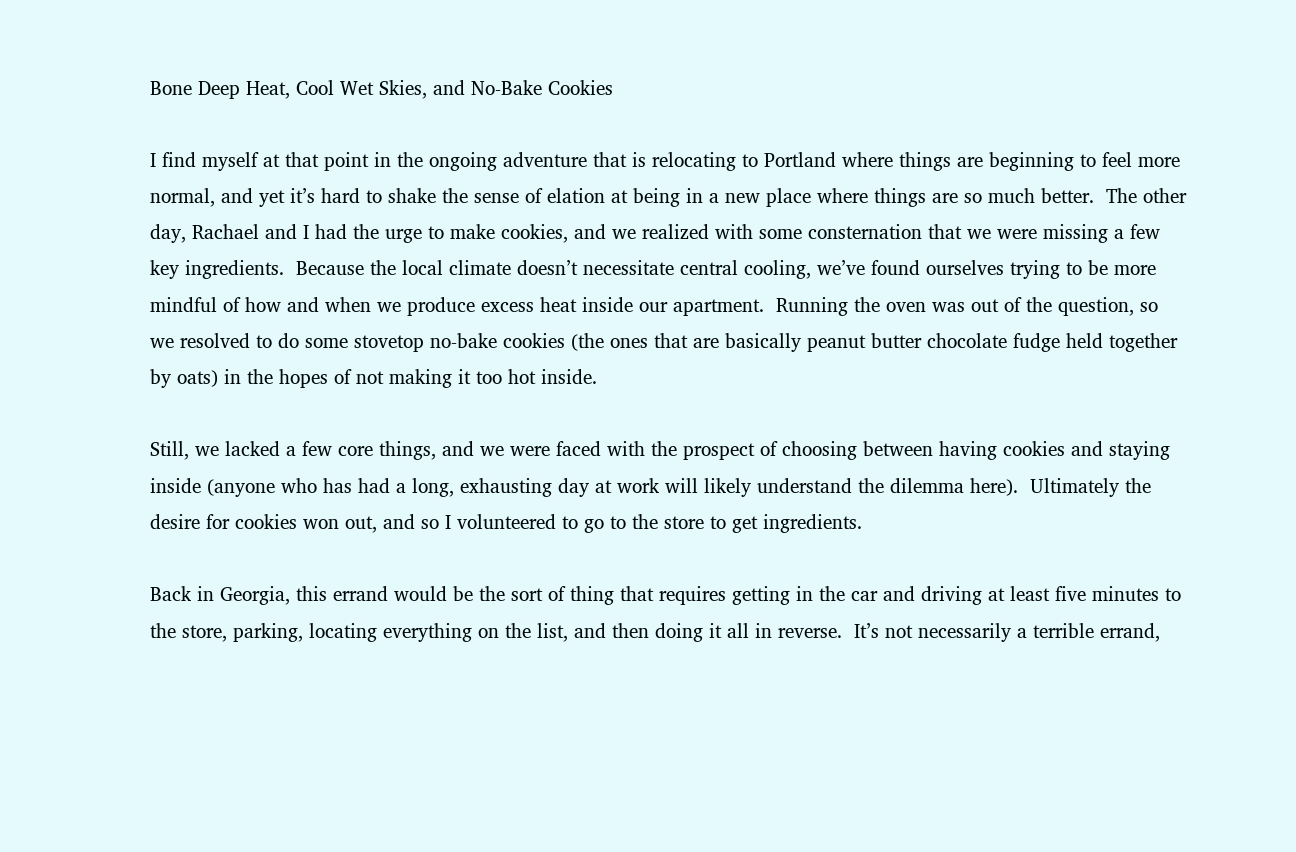Bone Deep Heat, Cool Wet Skies, and No-Bake Cookies

I find myself at that point in the ongoing adventure that is relocating to Portland where things are beginning to feel more normal, and yet it’s hard to shake the sense of elation at being in a new place where things are so much better.  The other day, Rachael and I had the urge to make cookies, and we realized with some consternation that we were missing a few key ingredients.  Because the local climate doesn’t necessitate central cooling, we’ve found ourselves trying to be more mindful of how and when we produce excess heat inside our apartment.  Running the oven was out of the question, so we resolved to do some stovetop no-bake cookies (the ones that are basically peanut butter chocolate fudge held together by oats) in the hopes of not making it too hot inside.

Still, we lacked a few core things, and we were faced with the prospect of choosing between having cookies and staying inside (anyone who has had a long, exhausting day at work will likely understand the dilemma here).  Ultimately the desire for cookies won out, and so I volunteered to go to the store to get ingredients.

Back in Georgia, this errand would be the sort of thing that requires getting in the car and driving at least five minutes to the store, parking, locating everything on the list, and then doing it all in reverse.  It’s not necessarily a terrible errand,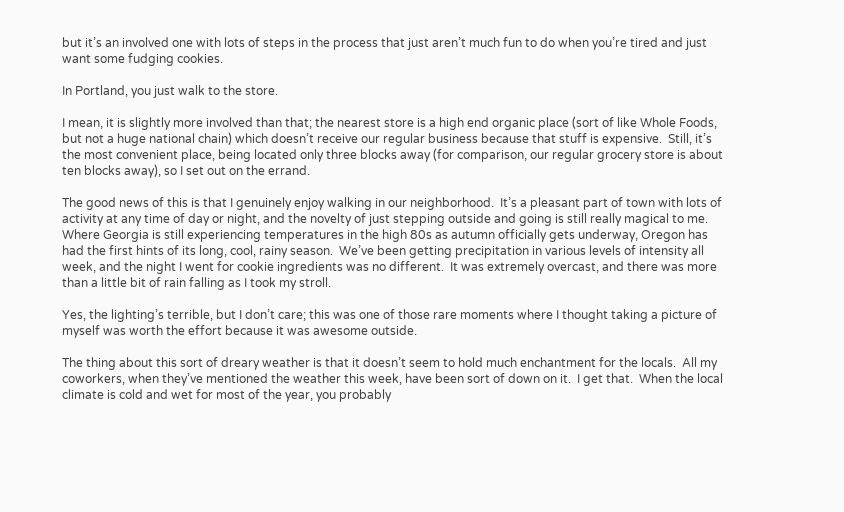but it’s an involved one with lots of steps in the process that just aren’t much fun to do when you’re tired and just want some fudging cookies.

In Portland, you just walk to the store.

I mean, it is slightly more involved than that; the nearest store is a high end organic place (sort of like Whole Foods, but not a huge national chain) which doesn’t receive our regular business because that stuff is expensive.  Still, it’s the most convenient place, being located only three blocks away (for comparison, our regular grocery store is about ten blocks away), so I set out on the errand.

The good news of this is that I genuinely enjoy walking in our neighborhood.  It’s a pleasant part of town with lots of activity at any time of day or night, and the novelty of just stepping outside and going is still really magical to me.  Where Georgia is still experiencing temperatures in the high 80s as autumn officially gets underway, Oregon has had the first hints of its long, cool, rainy season.  We’ve been getting precipitation in various levels of intensity all week, and the night I went for cookie ingredients was no different.  It was extremely overcast, and there was more than a little bit of rain falling as I took my stroll.

Yes, the lighting’s terrible, but I don’t care; this was one of those rare moments where I thought taking a picture of myself was worth the effort because it was awesome outside.

The thing about this sort of dreary weather is that it doesn’t seem to hold much enchantment for the locals.  All my coworkers, when they’ve mentioned the weather this week, have been sort of down on it.  I get that.  When the local climate is cold and wet for most of the year, you probably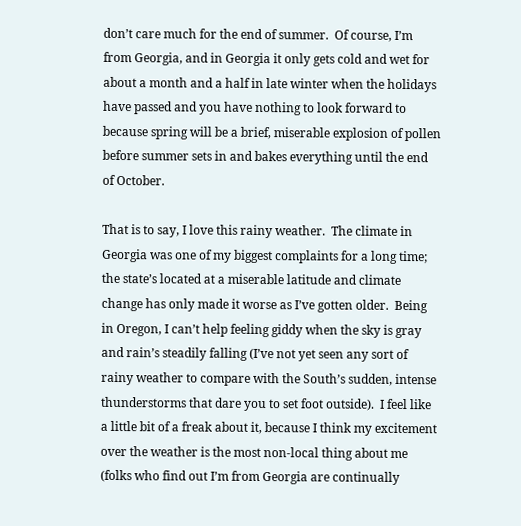don’t care much for the end of summer.  Of course, I’m from Georgia, and in Georgia it only gets cold and wet for about a month and a half in late winter when the holidays have passed and you have nothing to look forward to because spring will be a brief, miserable explosion of pollen before summer sets in and bakes everything until the end of October.

That is to say, I love this rainy weather.  The climate in Georgia was one of my biggest complaints for a long time; the state’s located at a miserable latitude and climate change has only made it worse as I’ve gotten older.  Being in Oregon, I can’t help feeling giddy when the sky is gray and rain’s steadily falling (I’ve not yet seen any sort of rainy weather to compare with the South’s sudden, intense thunderstorms that dare you to set foot outside).  I feel like a little bit of a freak about it, because I think my excitement over the weather is the most non-local thing about me (folks who find out I’m from Georgia are continually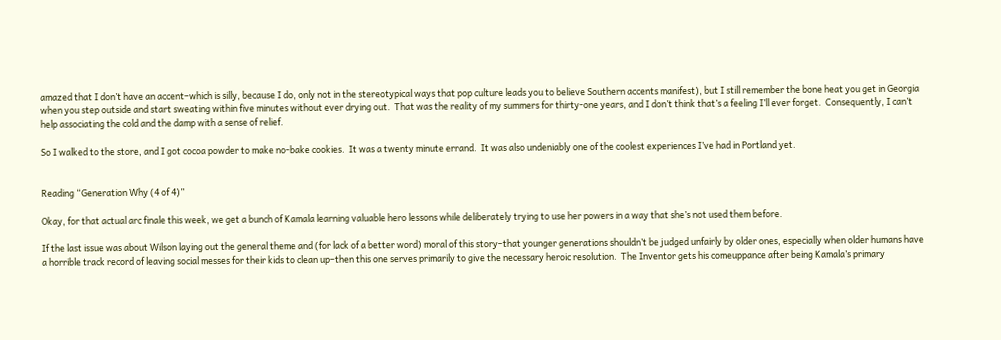amazed that I don’t have an accent–which is silly, because I do, only not in the stereotypical ways that pop culture leads you to believe Southern accents manifest), but I still remember the bone heat you get in Georgia when you step outside and start sweating within five minutes without ever drying out.  That was the reality of my summers for thirty-one years, and I don’t think that’s a feeling I’ll ever forget.  Consequently, I can’t help associating the cold and the damp with a sense of relief.

So I walked to the store, and I got cocoa powder to make no-bake cookies.  It was a twenty minute errand.  It was also undeniably one of the coolest experiences I’ve had in Portland yet.


Reading “Generation Why (4 of 4)”

Okay, for that actual arc finale this week, we get a bunch of Kamala learning valuable hero lessons while deliberately trying to use her powers in a way that she’s not used them before.

If the last issue was about Wilson laying out the general theme and (for lack of a better word) moral of this story–that younger generations shouldn’t be judged unfairly by older ones, especially when older humans have a horrible track record of leaving social messes for their kids to clean up–then this one serves primarily to give the necessary heroic resolution.  The Inventor gets his comeuppance after being Kamala’s primary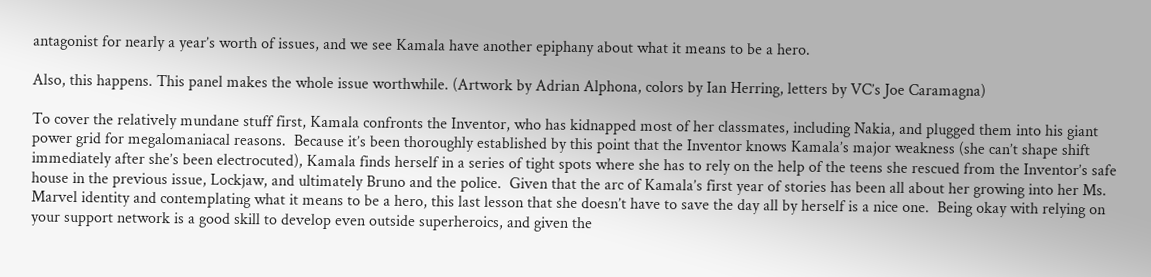antagonist for nearly a year’s worth of issues, and we see Kamala have another epiphany about what it means to be a hero.

Also, this happens. This panel makes the whole issue worthwhile. (Artwork by Adrian Alphona, colors by Ian Herring, letters by VC’s Joe Caramagna)

To cover the relatively mundane stuff first, Kamala confronts the Inventor, who has kidnapped most of her classmates, including Nakia, and plugged them into his giant power grid for megalomaniacal reasons.  Because it’s been thoroughly established by this point that the Inventor knows Kamala’s major weakness (she can’t shape shift immediately after she’s been electrocuted), Kamala finds herself in a series of tight spots where she has to rely on the help of the teens she rescued from the Inventor’s safe house in the previous issue, Lockjaw, and ultimately Bruno and the police.  Given that the arc of Kamala’s first year of stories has been all about her growing into her Ms. Marvel identity and contemplating what it means to be a hero, this last lesson that she doesn’t have to save the day all by herself is a nice one.  Being okay with relying on your support network is a good skill to develop even outside superheroics, and given the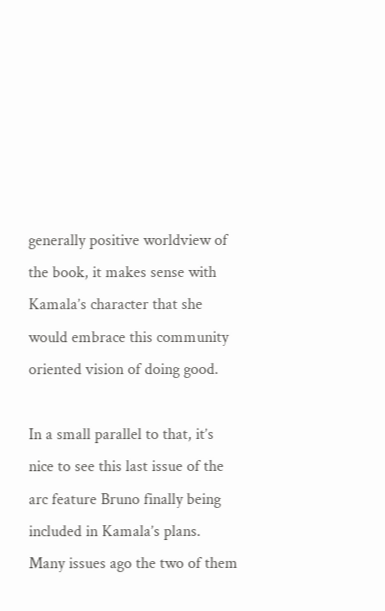generally positive worldview of the book, it makes sense with Kamala’s character that she would embrace this community oriented vision of doing good.

In a small parallel to that, it’s nice to see this last issue of the arc feature Bruno finally being included in Kamala’s plans.  Many issues ago the two of them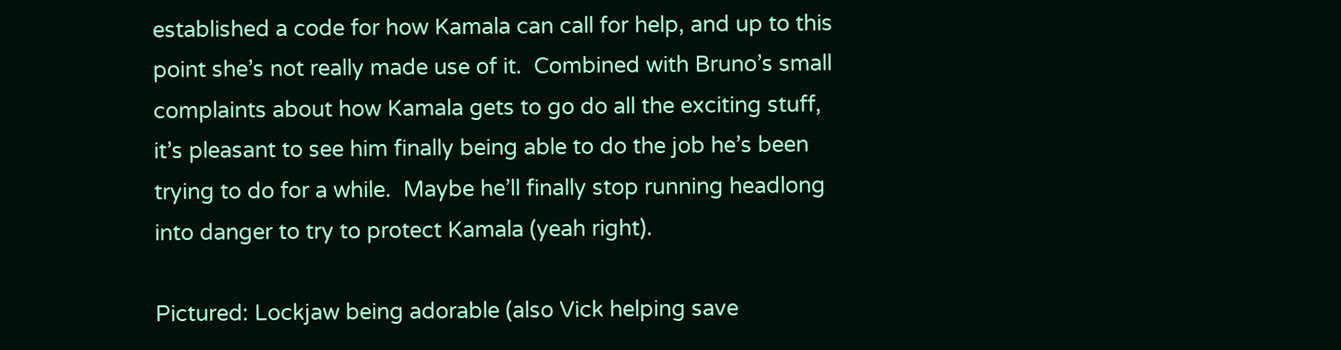established a code for how Kamala can call for help, and up to this point she’s not really made use of it.  Combined with Bruno’s small complaints about how Kamala gets to go do all the exciting stuff, it’s pleasant to see him finally being able to do the job he’s been trying to do for a while.  Maybe he’ll finally stop running headlong into danger to try to protect Kamala (yeah right).

Pictured: Lockjaw being adorable (also Vick helping save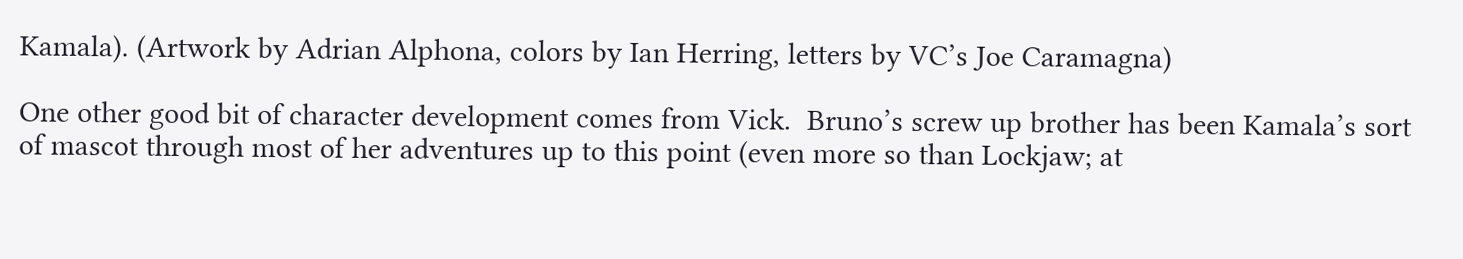Kamala). (Artwork by Adrian Alphona, colors by Ian Herring, letters by VC’s Joe Caramagna)

One other good bit of character development comes from Vick.  Bruno’s screw up brother has been Kamala’s sort of mascot through most of her adventures up to this point (even more so than Lockjaw; at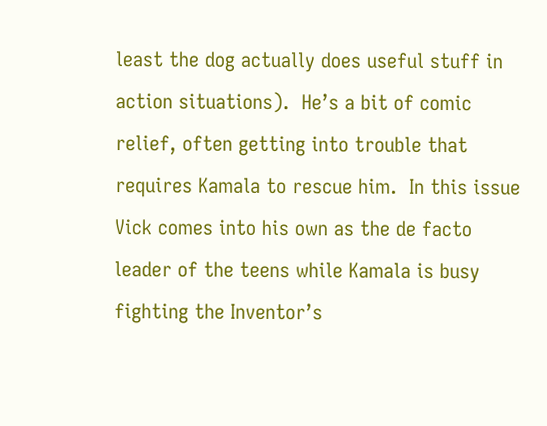least the dog actually does useful stuff in action situations).  He’s a bit of comic relief, often getting into trouble that requires Kamala to rescue him.  In this issue Vick comes into his own as the de facto leader of the teens while Kamala is busy fighting the Inventor’s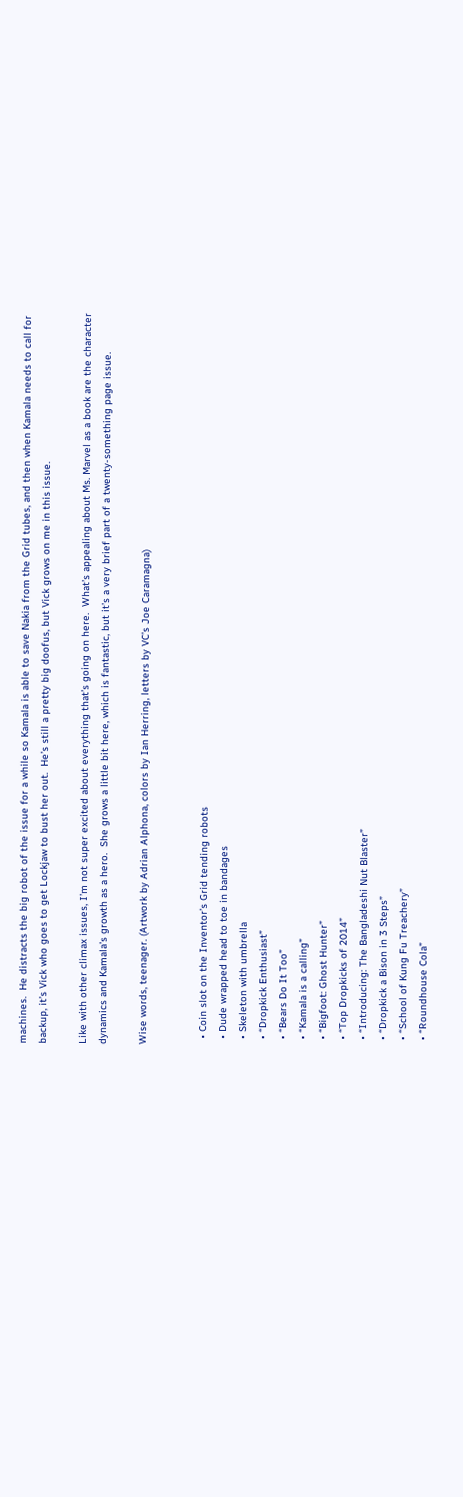machines.  He distracts the big robot of the issue for a while so Kamala is able to save Nakia from the Grid tubes, and then when Kamala needs to call for backup, it’s Vick who goes to get Lockjaw to bust her out.  He’s still a pretty big doofus, but Vick grows on me in this issue.

Like with other climax issues, I’m not super excited about everything that’s going on here.  What’s appealing about Ms. Marvel as a book are the character dynamics and Kamala’s growth as a hero.  She grows a little bit here, which is fantastic, but it’s a very brief part of a twenty-something page issue.

Wise words, teenager. (Artwork by Adrian Alphona, colors by Ian Herring, letters by VC’s Joe Caramagna)


  • Coin slot on the Inventor’s Grid tending robots
  • Dude wrapped head to toe in bandages
  • Skeleton with umbrella
  • “Dropkick Enthusiast”
  • “Bears Do It Too”
  • “Kamala is a calling”
  • “Bigfoot: Ghost Hunter”
  • “Top Dropkicks of 2014”
  • “Introducing: The Bangladeshi Nut Blaster”
  • “Dropkick a Bison in 3 Steps”
  • “School of Kung Fu Treachery”
  • “Roundhouse Cola”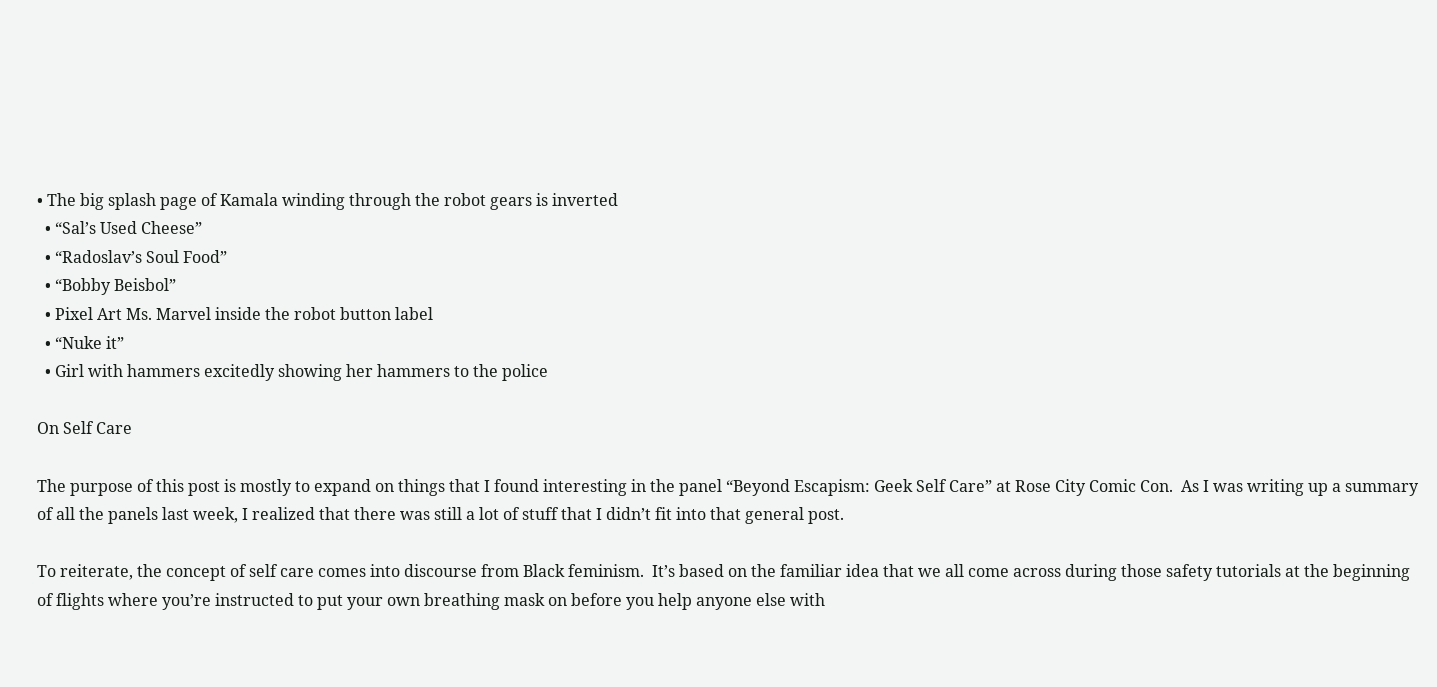• The big splash page of Kamala winding through the robot gears is inverted
  • “Sal’s Used Cheese”
  • “Radoslav’s Soul Food”
  • “Bobby Beisbol”
  • Pixel Art Ms. Marvel inside the robot button label
  • “Nuke it”
  • Girl with hammers excitedly showing her hammers to the police

On Self Care

The purpose of this post is mostly to expand on things that I found interesting in the panel “Beyond Escapism: Geek Self Care” at Rose City Comic Con.  As I was writing up a summary of all the panels last week, I realized that there was still a lot of stuff that I didn’t fit into that general post.

To reiterate, the concept of self care comes into discourse from Black feminism.  It’s based on the familiar idea that we all come across during those safety tutorials at the beginning of flights where you’re instructed to put your own breathing mask on before you help anyone else with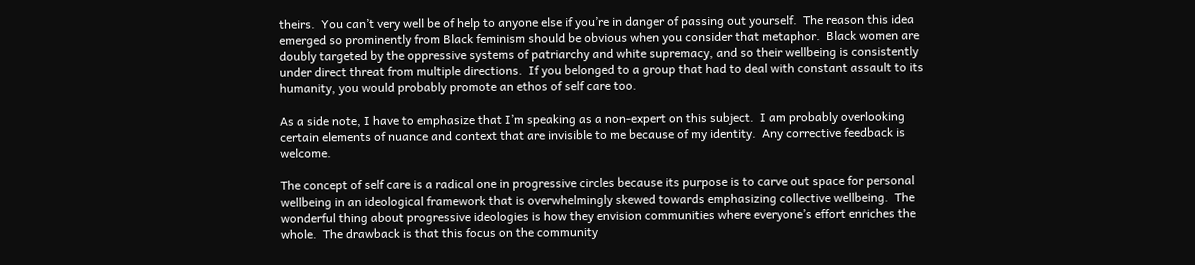theirs.  You can’t very well be of help to anyone else if you’re in danger of passing out yourself.  The reason this idea emerged so prominently from Black feminism should be obvious when you consider that metaphor.  Black women are doubly targeted by the oppressive systems of patriarchy and white supremacy, and so their wellbeing is consistently under direct threat from multiple directions.  If you belonged to a group that had to deal with constant assault to its humanity, you would probably promote an ethos of self care too.

As a side note, I have to emphasize that I’m speaking as a non-expert on this subject.  I am probably overlooking certain elements of nuance and context that are invisible to me because of my identity.  Any corrective feedback is welcome.

The concept of self care is a radical one in progressive circles because its purpose is to carve out space for personal wellbeing in an ideological framework that is overwhelmingly skewed towards emphasizing collective wellbeing.  The wonderful thing about progressive ideologies is how they envision communities where everyone’s effort enriches the whole.  The drawback is that this focus on the community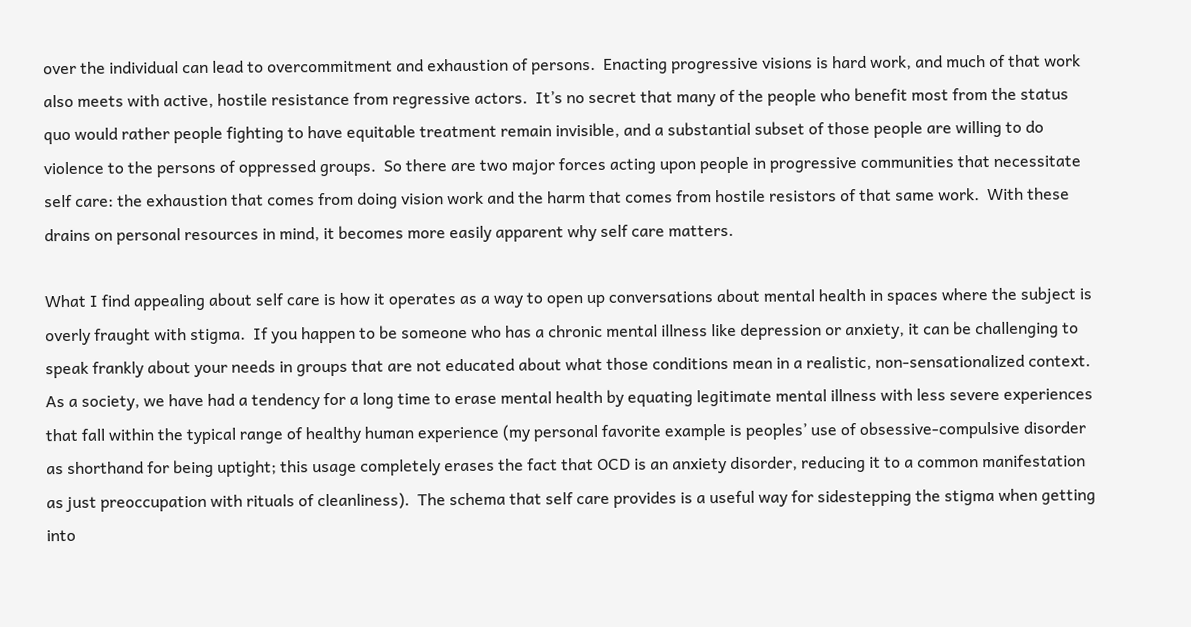over the individual can lead to overcommitment and exhaustion of persons.  Enacting progressive visions is hard work, and much of that work also meets with active, hostile resistance from regressive actors.  It’s no secret that many of the people who benefit most from the status quo would rather people fighting to have equitable treatment remain invisible, and a substantial subset of those people are willing to do violence to the persons of oppressed groups.  So there are two major forces acting upon people in progressive communities that necessitate self care: the exhaustion that comes from doing vision work and the harm that comes from hostile resistors of that same work.  With these drains on personal resources in mind, it becomes more easily apparent why self care matters.

What I find appealing about self care is how it operates as a way to open up conversations about mental health in spaces where the subject is overly fraught with stigma.  If you happen to be someone who has a chronic mental illness like depression or anxiety, it can be challenging to speak frankly about your needs in groups that are not educated about what those conditions mean in a realistic, non-sensationalized context.  As a society, we have had a tendency for a long time to erase mental health by equating legitimate mental illness with less severe experiences that fall within the typical range of healthy human experience (my personal favorite example is peoples’ use of obsessive-compulsive disorder as shorthand for being uptight; this usage completely erases the fact that OCD is an anxiety disorder, reducing it to a common manifestation as just preoccupation with rituals of cleanliness).  The schema that self care provides is a useful way for sidestepping the stigma when getting into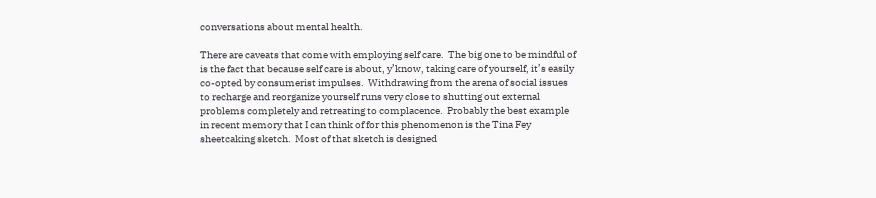conversations about mental health.

There are caveats that come with employing self care.  The big one to be mindful of is the fact that because self care is about, y’know, taking care of yourself, it’s easily co-opted by consumerist impulses.  Withdrawing from the arena of social issues to recharge and reorganize yourself runs very close to shutting out external problems completely and retreating to complacence.  Probably the best example in recent memory that I can think of for this phenomenon is the Tina Fey sheetcaking sketch.  Most of that sketch is designed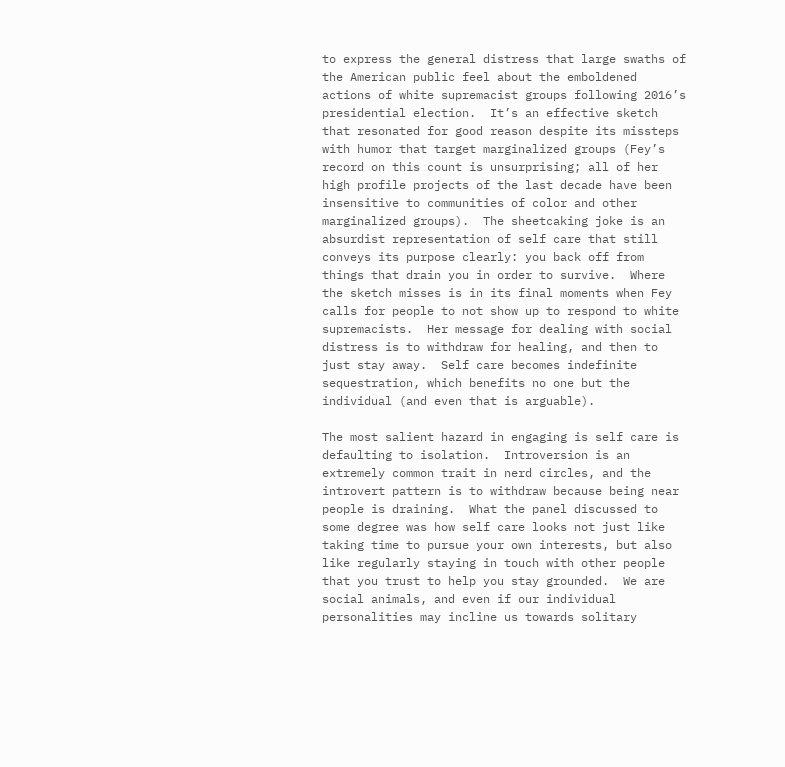to express the general distress that large swaths of the American public feel about the emboldened actions of white supremacist groups following 2016’s presidential election.  It’s an effective sketch that resonated for good reason despite its missteps with humor that target marginalized groups (Fey’s record on this count is unsurprising; all of her high profile projects of the last decade have been insensitive to communities of color and other marginalized groups).  The sheetcaking joke is an absurdist representation of self care that still conveys its purpose clearly: you back off from things that drain you in order to survive.  Where the sketch misses is in its final moments when Fey calls for people to not show up to respond to white supremacists.  Her message for dealing with social distress is to withdraw for healing, and then to just stay away.  Self care becomes indefinite sequestration, which benefits no one but the individual (and even that is arguable).

The most salient hazard in engaging is self care is defaulting to isolation.  Introversion is an extremely common trait in nerd circles, and the introvert pattern is to withdraw because being near people is draining.  What the panel discussed to some degree was how self care looks not just like taking time to pursue your own interests, but also like regularly staying in touch with other people that you trust to help you stay grounded.  We are social animals, and even if our individual personalities may incline us towards solitary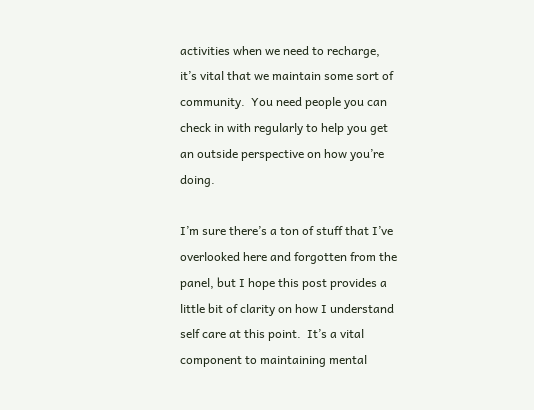activities when we need to recharge, it’s vital that we maintain some sort of community.  You need people you can check in with regularly to help you get an outside perspective on how you’re doing.

I’m sure there’s a ton of stuff that I’ve overlooked here and forgotten from the panel, but I hope this post provides a little bit of clarity on how I understand self care at this point.  It’s a vital component to maintaining mental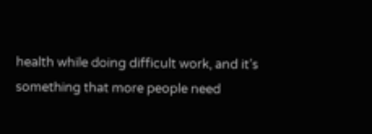health while doing difficult work, and it’s something that more people need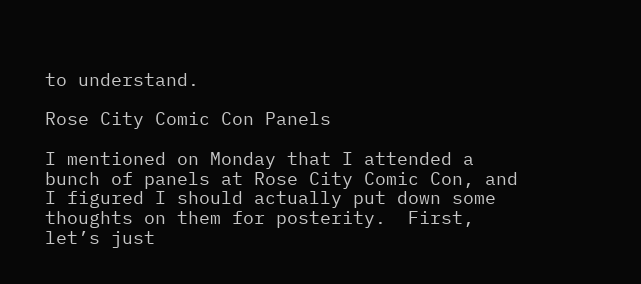to understand.

Rose City Comic Con Panels

I mentioned on Monday that I attended a bunch of panels at Rose City Comic Con, and I figured I should actually put down some thoughts on them for posterity.  First, let’s just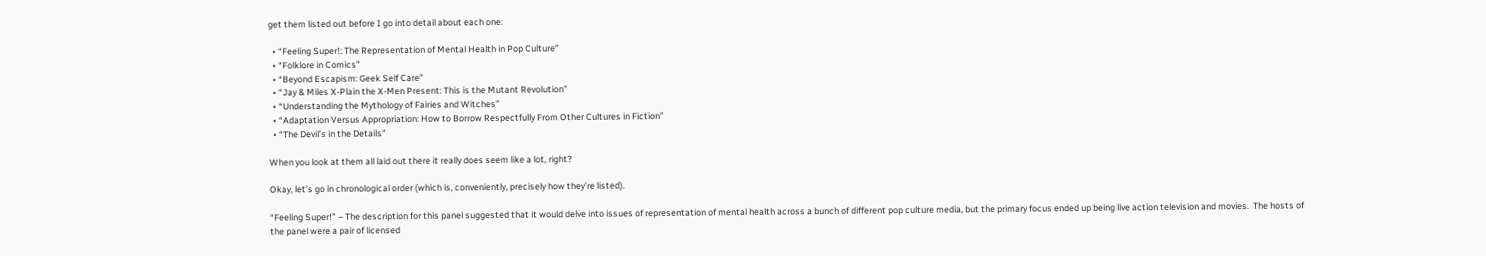get them listed out before I go into detail about each one:

  • “Feeling Super!: The Representation of Mental Health in Pop Culture”
  • “Folklore in Comics”
  • “Beyond Escapism: Geek Self Care”
  • “Jay & Miles X-Plain the X-Men Present: This is the Mutant Revolution”
  • “Understanding the Mythology of Fairies and Witches”
  • “Adaptation Versus Appropriation: How to Borrow Respectfully From Other Cultures in Fiction”
  • “The Devil’s in the Details”

When you look at them all laid out there it really does seem like a lot, right?

Okay, let’s go in chronological order (which is, conveniently, precisely how they’re listed).

“Feeling Super!” – The description for this panel suggested that it would delve into issues of representation of mental health across a bunch of different pop culture media, but the primary focus ended up being live action television and movies.  The hosts of the panel were a pair of licensed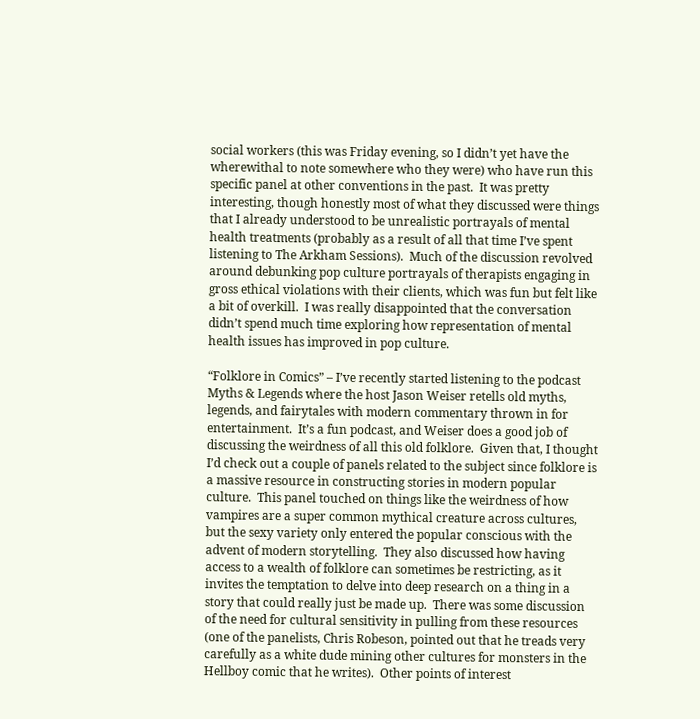social workers (this was Friday evening, so I didn’t yet have the wherewithal to note somewhere who they were) who have run this specific panel at other conventions in the past.  It was pretty interesting, though honestly most of what they discussed were things that I already understood to be unrealistic portrayals of mental health treatments (probably as a result of all that time I’ve spent listening to The Arkham Sessions).  Much of the discussion revolved around debunking pop culture portrayals of therapists engaging in gross ethical violations with their clients, which was fun but felt like a bit of overkill.  I was really disappointed that the conversation didn’t spend much time exploring how representation of mental health issues has improved in pop culture.

“Folklore in Comics” – I’ve recently started listening to the podcast Myths & Legends where the host Jason Weiser retells old myths, legends, and fairytales with modern commentary thrown in for entertainment.  It’s a fun podcast, and Weiser does a good job of discussing the weirdness of all this old folklore.  Given that, I thought I’d check out a couple of panels related to the subject since folklore is a massive resource in constructing stories in modern popular culture.  This panel touched on things like the weirdness of how vampires are a super common mythical creature across cultures, but the sexy variety only entered the popular conscious with the advent of modern storytelling.  They also discussed how having access to a wealth of folklore can sometimes be restricting, as it invites the temptation to delve into deep research on a thing in a story that could really just be made up.  There was some discussion of the need for cultural sensitivity in pulling from these resources (one of the panelists, Chris Robeson, pointed out that he treads very carefully as a white dude mining other cultures for monsters in the Hellboy comic that he writes).  Other points of interest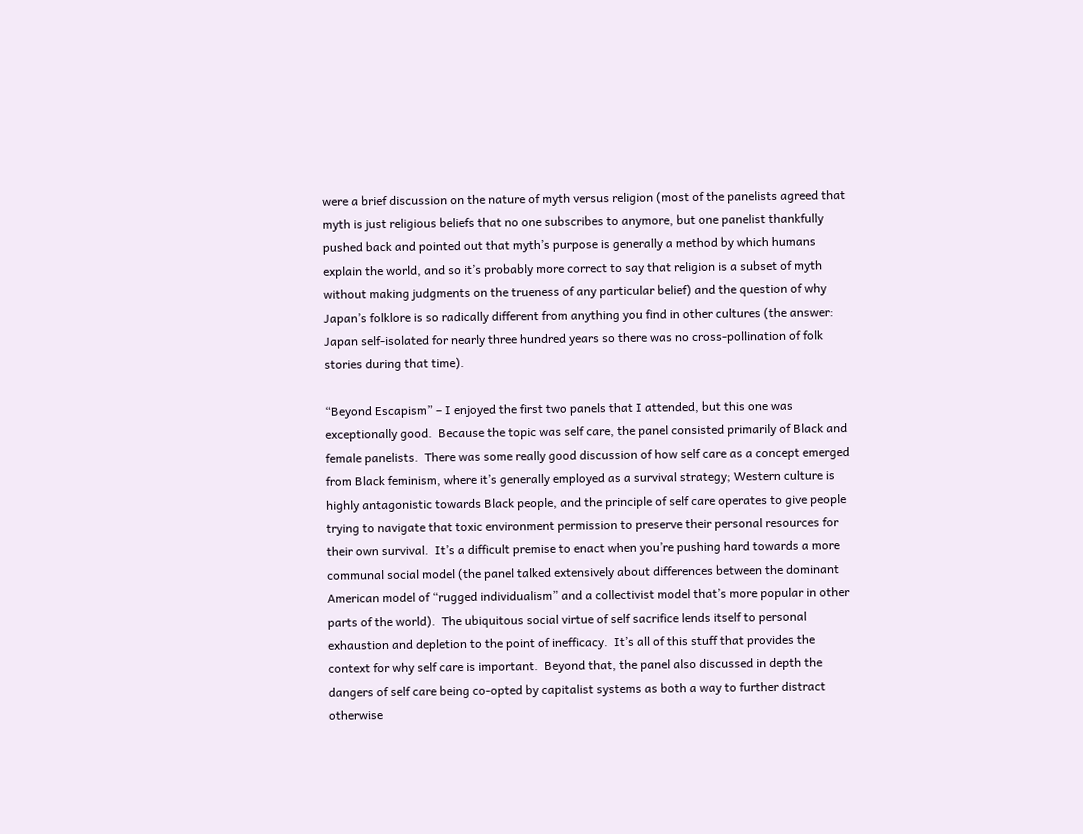were a brief discussion on the nature of myth versus religion (most of the panelists agreed that myth is just religious beliefs that no one subscribes to anymore, but one panelist thankfully pushed back and pointed out that myth’s purpose is generally a method by which humans explain the world, and so it’s probably more correct to say that religion is a subset of myth without making judgments on the trueness of any particular belief) and the question of why Japan’s folklore is so radically different from anything you find in other cultures (the answer: Japan self-isolated for nearly three hundred years so there was no cross-pollination of folk stories during that time).

“Beyond Escapism” – I enjoyed the first two panels that I attended, but this one was exceptionally good.  Because the topic was self care, the panel consisted primarily of Black and female panelists.  There was some really good discussion of how self care as a concept emerged from Black feminism, where it’s generally employed as a survival strategy; Western culture is highly antagonistic towards Black people, and the principle of self care operates to give people trying to navigate that toxic environment permission to preserve their personal resources for their own survival.  It’s a difficult premise to enact when you’re pushing hard towards a more communal social model (the panel talked extensively about differences between the dominant American model of “rugged individualism” and a collectivist model that’s more popular in other parts of the world).  The ubiquitous social virtue of self sacrifice lends itself to personal exhaustion and depletion to the point of inefficacy.  It’s all of this stuff that provides the context for why self care is important.  Beyond that, the panel also discussed in depth the dangers of self care being co-opted by capitalist systems as both a way to further distract otherwise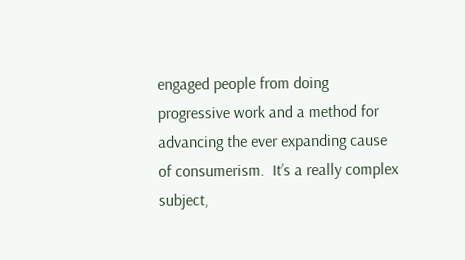engaged people from doing progressive work and a method for advancing the ever expanding cause of consumerism.  It’s a really complex subject,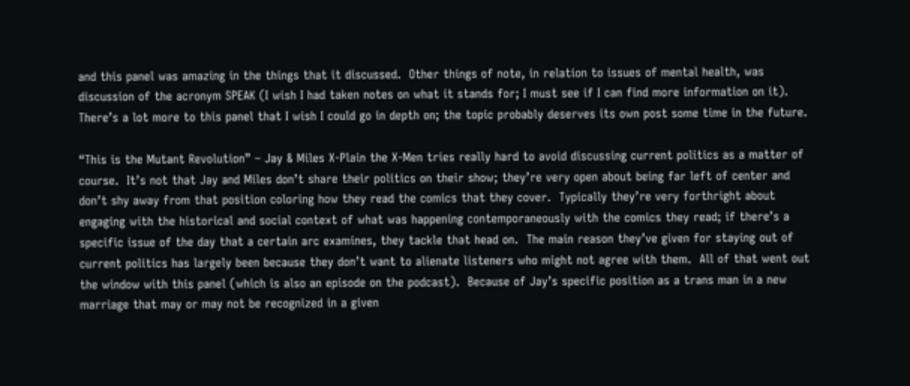and this panel was amazing in the things that it discussed.  Other things of note, in relation to issues of mental health, was discussion of the acronym SPEAK (I wish I had taken notes on what it stands for; I must see if I can find more information on it).  There’s a lot more to this panel that I wish I could go in depth on; the topic probably deserves its own post some time in the future.

“This is the Mutant Revolution” – Jay & Miles X-Plain the X-Men tries really hard to avoid discussing current politics as a matter of course.  It’s not that Jay and Miles don’t share their politics on their show; they’re very open about being far left of center and don’t shy away from that position coloring how they read the comics that they cover.  Typically they’re very forthright about engaging with the historical and social context of what was happening contemporaneously with the comics they read; if there’s a specific issue of the day that a certain arc examines, they tackle that head on.  The main reason they’ve given for staying out of current politics has largely been because they don’t want to alienate listeners who might not agree with them.  All of that went out the window with this panel (which is also an episode on the podcast).  Because of Jay’s specific position as a trans man in a new marriage that may or may not be recognized in a given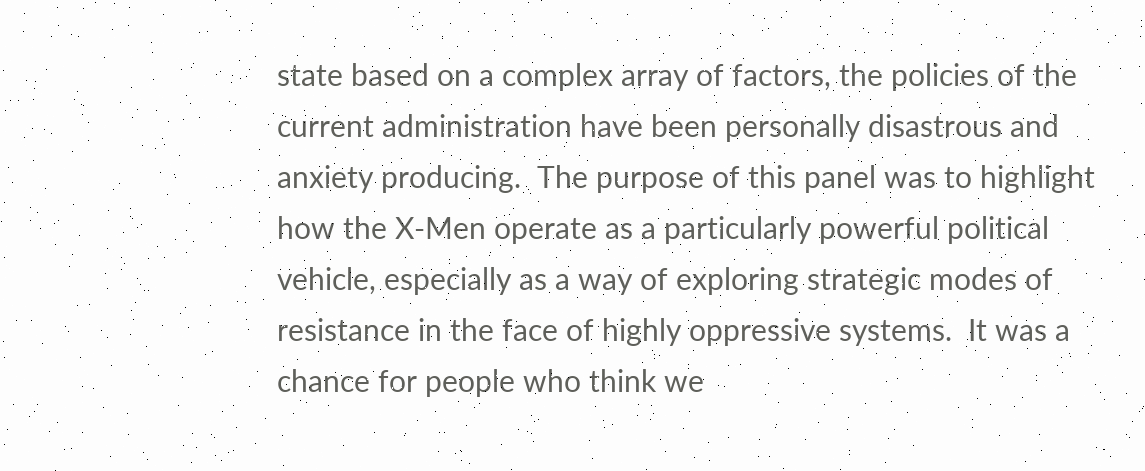state based on a complex array of factors, the policies of the current administration have been personally disastrous and anxiety producing.  The purpose of this panel was to highlight how the X-Men operate as a particularly powerful political vehicle, especially as a way of exploring strategic modes of resistance in the face of highly oppressive systems.  It was a chance for people who think we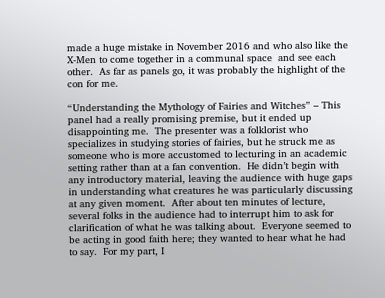made a huge mistake in November 2016 and who also like the X-Men to come together in a communal space  and see each other.  As far as panels go, it was probably the highlight of the con for me.

“Understanding the Mythology of Fairies and Witches” – This panel had a really promising premise, but it ended up disappointing me.  The presenter was a folklorist who specializes in studying stories of fairies, but he struck me as someone who is more accustomed to lecturing in an academic setting rather than at a fan convention.  He didn’t begin with any introductory material, leaving the audience with huge gaps in understanding what creatures he was particularly discussing at any given moment.  After about ten minutes of lecture, several folks in the audience had to interrupt him to ask for clarification of what he was talking about.  Everyone seemed to be acting in good faith here; they wanted to hear what he had to say.  For my part, I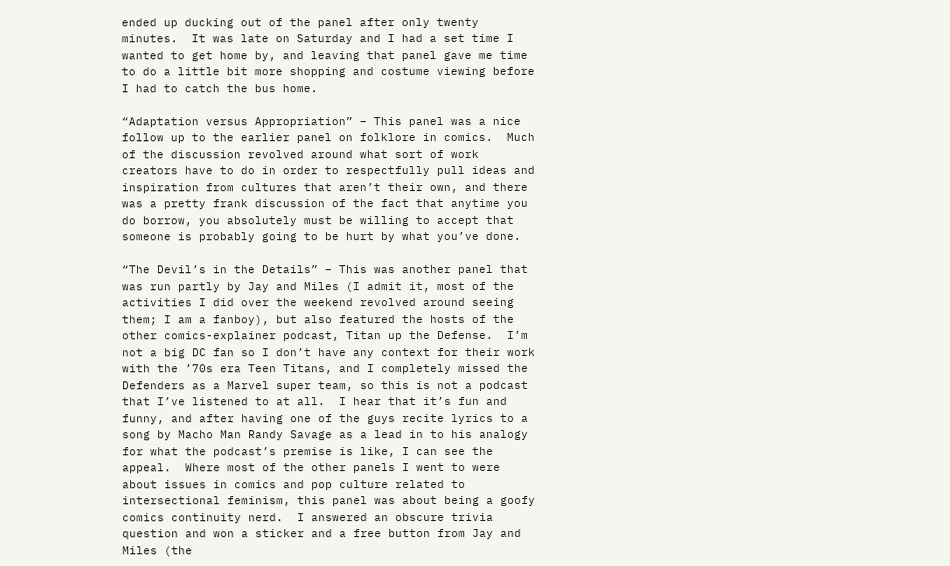ended up ducking out of the panel after only twenty minutes.  It was late on Saturday and I had a set time I wanted to get home by, and leaving that panel gave me time to do a little bit more shopping and costume viewing before I had to catch the bus home.

“Adaptation versus Appropriation” – This panel was a nice follow up to the earlier panel on folklore in comics.  Much of the discussion revolved around what sort of work creators have to do in order to respectfully pull ideas and inspiration from cultures that aren’t their own, and there was a pretty frank discussion of the fact that anytime you do borrow, you absolutely must be willing to accept that someone is probably going to be hurt by what you’ve done.

“The Devil’s in the Details” – This was another panel that was run partly by Jay and Miles (I admit it, most of the activities I did over the weekend revolved around seeing them; I am a fanboy), but also featured the hosts of the other comics-explainer podcast, Titan up the Defense.  I’m not a big DC fan so I don’t have any context for their work with the ’70s era Teen Titans, and I completely missed the Defenders as a Marvel super team, so this is not a podcast that I’ve listened to at all.  I hear that it’s fun and funny, and after having one of the guys recite lyrics to a song by Macho Man Randy Savage as a lead in to his analogy for what the podcast’s premise is like, I can see the appeal.  Where most of the other panels I went to were about issues in comics and pop culture related to intersectional feminism, this panel was about being a goofy comics continuity nerd.  I answered an obscure trivia question and won a sticker and a free button from Jay and Miles (the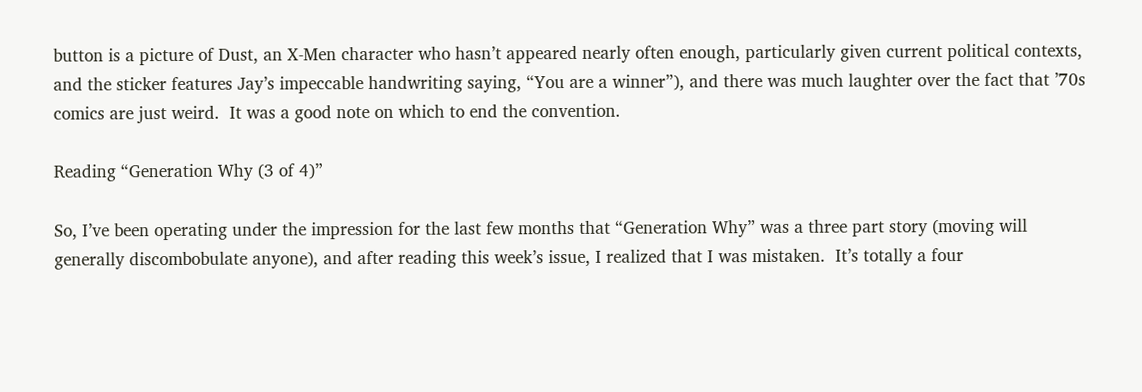button is a picture of Dust, an X-Men character who hasn’t appeared nearly often enough, particularly given current political contexts, and the sticker features Jay’s impeccable handwriting saying, “You are a winner”), and there was much laughter over the fact that ’70s comics are just weird.  It was a good note on which to end the convention.

Reading “Generation Why (3 of 4)”

So, I’ve been operating under the impression for the last few months that “Generation Why” was a three part story (moving will generally discombobulate anyone), and after reading this week’s issue, I realized that I was mistaken.  It’s totally a four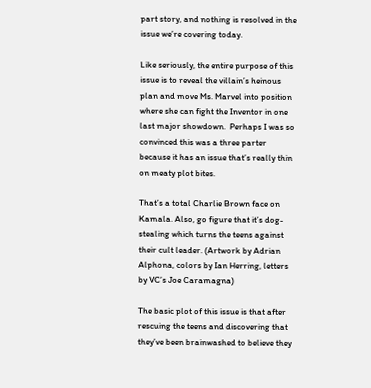part story, and nothing is resolved in the issue we’re covering today.

Like seriously, the entire purpose of this issue is to reveal the villain’s heinous plan and move Ms. Marvel into position where she can fight the Inventor in one last major showdown.  Perhaps I was so convinced this was a three parter because it has an issue that’s really thin on meaty plot bites.

That’s a total Charlie Brown face on Kamala. Also, go figure that it’s dog-stealing which turns the teens against their cult leader. (Artwork by Adrian Alphona, colors by Ian Herring, letters by VC’s Joe Caramagna)

The basic plot of this issue is that after rescuing the teens and discovering that they’ve been brainwashed to believe they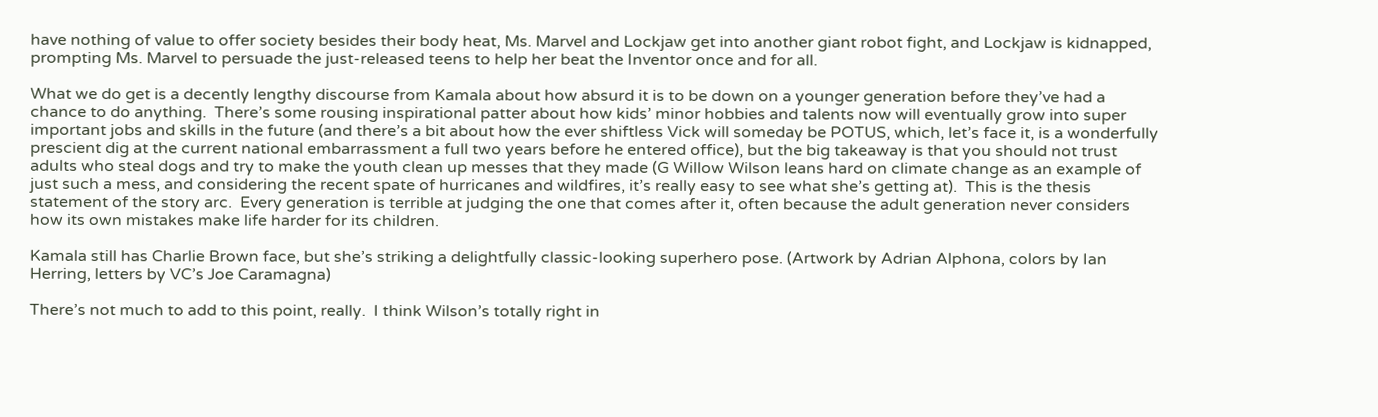have nothing of value to offer society besides their body heat, Ms. Marvel and Lockjaw get into another giant robot fight, and Lockjaw is kidnapped, prompting Ms. Marvel to persuade the just-released teens to help her beat the Inventor once and for all.

What we do get is a decently lengthy discourse from Kamala about how absurd it is to be down on a younger generation before they’ve had a chance to do anything.  There’s some rousing inspirational patter about how kids’ minor hobbies and talents now will eventually grow into super important jobs and skills in the future (and there’s a bit about how the ever shiftless Vick will someday be POTUS, which, let’s face it, is a wonderfully prescient dig at the current national embarrassment a full two years before he entered office), but the big takeaway is that you should not trust adults who steal dogs and try to make the youth clean up messes that they made (G Willow Wilson leans hard on climate change as an example of just such a mess, and considering the recent spate of hurricanes and wildfires, it’s really easy to see what she’s getting at).  This is the thesis statement of the story arc.  Every generation is terrible at judging the one that comes after it, often because the adult generation never considers how its own mistakes make life harder for its children.

Kamala still has Charlie Brown face, but she’s striking a delightfully classic-looking superhero pose. (Artwork by Adrian Alphona, colors by Ian Herring, letters by VC’s Joe Caramagna)

There’s not much to add to this point, really.  I think Wilson’s totally right in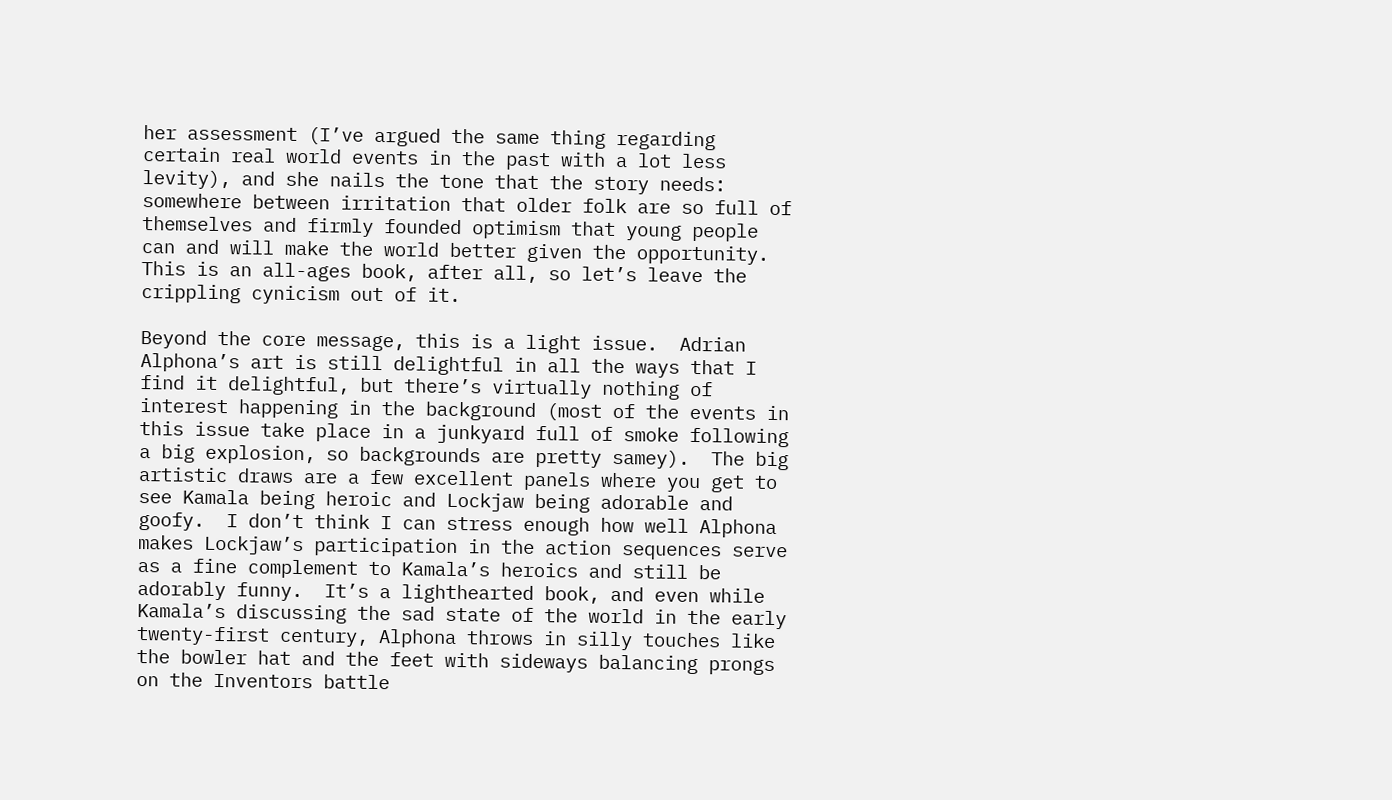her assessment (I’ve argued the same thing regarding certain real world events in the past with a lot less levity), and she nails the tone that the story needs: somewhere between irritation that older folk are so full of themselves and firmly founded optimism that young people can and will make the world better given the opportunity.  This is an all-ages book, after all, so let’s leave the crippling cynicism out of it.

Beyond the core message, this is a light issue.  Adrian Alphona’s art is still delightful in all the ways that I find it delightful, but there’s virtually nothing of interest happening in the background (most of the events in this issue take place in a junkyard full of smoke following a big explosion, so backgrounds are pretty samey).  The big artistic draws are a few excellent panels where you get to see Kamala being heroic and Lockjaw being adorable and goofy.  I don’t think I can stress enough how well Alphona makes Lockjaw’s participation in the action sequences serve as a fine complement to Kamala’s heroics and still be adorably funny.  It’s a lighthearted book, and even while Kamala’s discussing the sad state of the world in the early twenty-first century, Alphona throws in silly touches like the bowler hat and the feet with sideways balancing prongs on the Inventors battle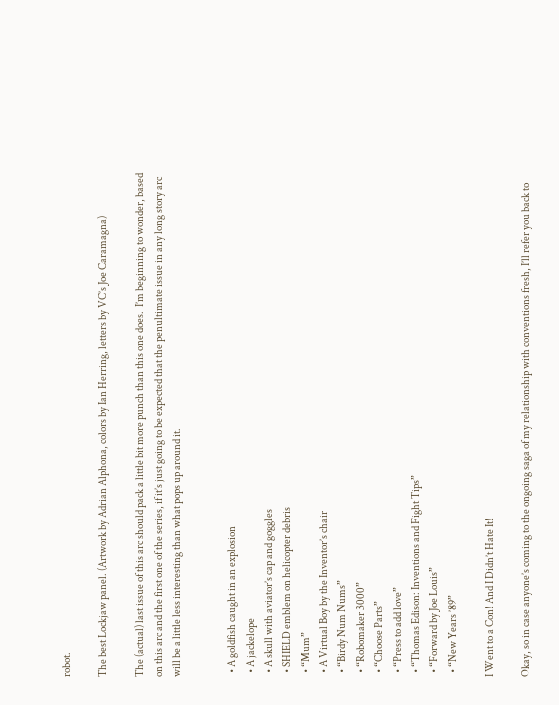robot.

The best Lockjaw panel. (Artwork by Adrian Alphona, colors by Ian Herring, letters by VC’s Joe Caramagna)

The (actual) last issue of this arc should pack a little bit more punch than this one does.  I’m beginning to wonder, based on this arc and the first one of the series, if it’s just going to be expected that the penultimate issue in any long story arc will be a little less interesting than what pops up around it.


  • A goldfish caught in an explosion
  • A jackelope
  • A skull with aviator’s cap and goggles
  • SHIELD emblem on helicopter debris
  • “Mum”
  • A Virtual Boy by the Inventor’s chair
  • “Birdy Num Nums”
  • “Robomaker 3000”
  • “Choose Parts”
  • “Press to add love”
  • “Thomas Edison: Inventions and Fight Tips”
  • “Forward by Joe Louis”
  • “New Years ’89”

I Went to a Con! And I Didn’t Hate It!

Okay, so in case anyone’s coming to the ongoing saga of my relationship with conventions fresh, I’ll refer you back to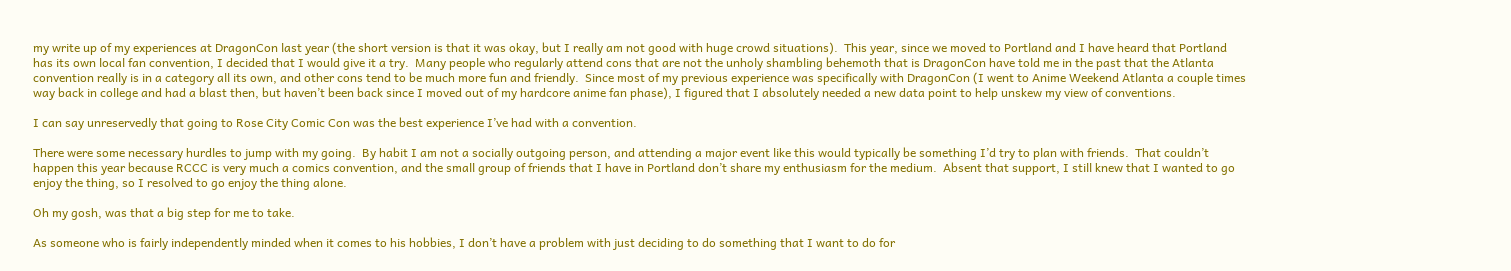my write up of my experiences at DragonCon last year (the short version is that it was okay, but I really am not good with huge crowd situations).  This year, since we moved to Portland and I have heard that Portland has its own local fan convention, I decided that I would give it a try.  Many people who regularly attend cons that are not the unholy shambling behemoth that is DragonCon have told me in the past that the Atlanta convention really is in a category all its own, and other cons tend to be much more fun and friendly.  Since most of my previous experience was specifically with DragonCon (I went to Anime Weekend Atlanta a couple times way back in college and had a blast then, but haven’t been back since I moved out of my hardcore anime fan phase), I figured that I absolutely needed a new data point to help unskew my view of conventions.

I can say unreservedly that going to Rose City Comic Con was the best experience I’ve had with a convention.

There were some necessary hurdles to jump with my going.  By habit I am not a socially outgoing person, and attending a major event like this would typically be something I’d try to plan with friends.  That couldn’t happen this year because RCCC is very much a comics convention, and the small group of friends that I have in Portland don’t share my enthusiasm for the medium.  Absent that support, I still knew that I wanted to go enjoy the thing, so I resolved to go enjoy the thing alone.

Oh my gosh, was that a big step for me to take.

As someone who is fairly independently minded when it comes to his hobbies, I don’t have a problem with just deciding to do something that I want to do for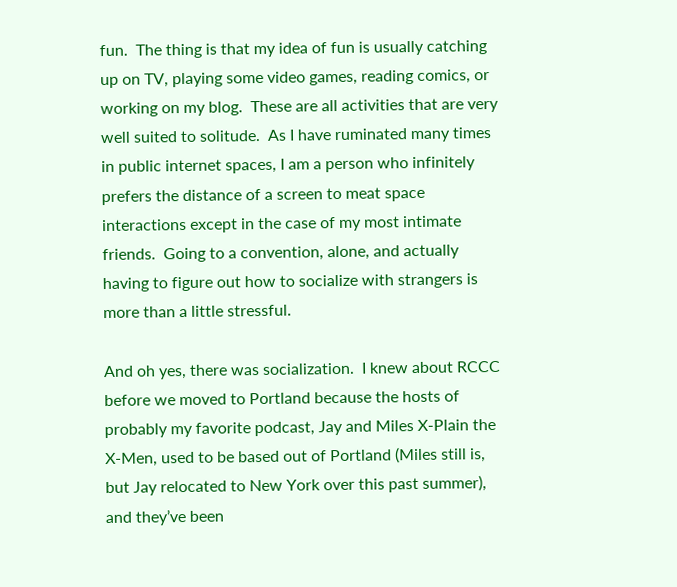fun.  The thing is that my idea of fun is usually catching up on TV, playing some video games, reading comics, or working on my blog.  These are all activities that are very well suited to solitude.  As I have ruminated many times in public internet spaces, I am a person who infinitely prefers the distance of a screen to meat space interactions except in the case of my most intimate friends.  Going to a convention, alone, and actually having to figure out how to socialize with strangers is more than a little stressful.

And oh yes, there was socialization.  I knew about RCCC before we moved to Portland because the hosts of probably my favorite podcast, Jay and Miles X-Plain the X-Men, used to be based out of Portland (Miles still is, but Jay relocated to New York over this past summer), and they’ve been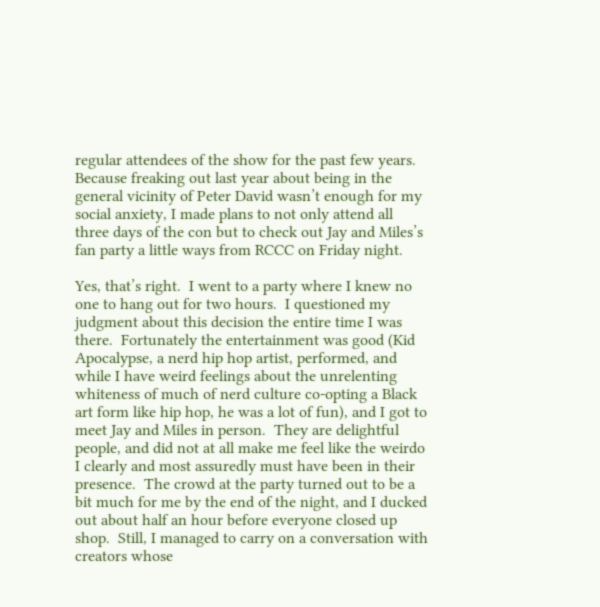regular attendees of the show for the past few years.  Because freaking out last year about being in the general vicinity of Peter David wasn’t enough for my social anxiety, I made plans to not only attend all three days of the con but to check out Jay and Miles’s fan party a little ways from RCCC on Friday night.

Yes, that’s right.  I went to a party where I knew no one to hang out for two hours.  I questioned my judgment about this decision the entire time I was there.  Fortunately the entertainment was good (Kid Apocalypse, a nerd hip hop artist, performed, and while I have weird feelings about the unrelenting whiteness of much of nerd culture co-opting a Black art form like hip hop, he was a lot of fun), and I got to meet Jay and Miles in person.  They are delightful people, and did not at all make me feel like the weirdo I clearly and most assuredly must have been in their presence.  The crowd at the party turned out to be a bit much for me by the end of the night, and I ducked out about half an hour before everyone closed up shop.  Still, I managed to carry on a conversation with creators whose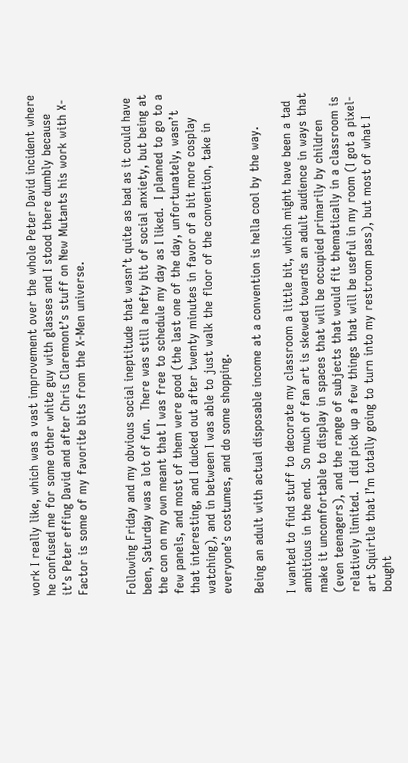work I really like, which was a vast improvement over the whole Peter David incident where he confused me for some other white guy with glasses and I stood there dumbly because it’s Peter effing David and after Chris Claremont’s stuff on New Mutants his work with X-Factor is some of my favorite bits from the X-Men universe.


Following Friday and my obvious social ineptitude that wasn’t quite as bad as it could have been, Saturday was a lot of fun.  There was still a hefty bit of social anxiety, but being at the con on my own meant that I was free to schedule my day as I liked.  I planned to go to a few panels, and most of them were good (the last one of the day, unfortunately, wasn’t that interesting, and I ducked out after twenty minutes in favor of a bit more cosplay watching), and in between I was able to just walk the floor of the convention, take in everyone’s costumes, and do some shopping.

Being an adult with actual disposable income at a convention is hella cool by the way.

I wanted to find stuff to decorate my classroom a little bit, which might have been a tad ambitious in the end.  So much of fan art is skewed towards an adult audience in ways that make it uncomfortable to display in spaces that will be occupied primarily by children (even teenagers), and the range of subjects that would fit thematically in a classroom is relatively limited.  I did pick up a few things that will be useful in my room (I got a pixel-art Squirtle that I’m totally going to turn into my restroom pass), but most of what I bought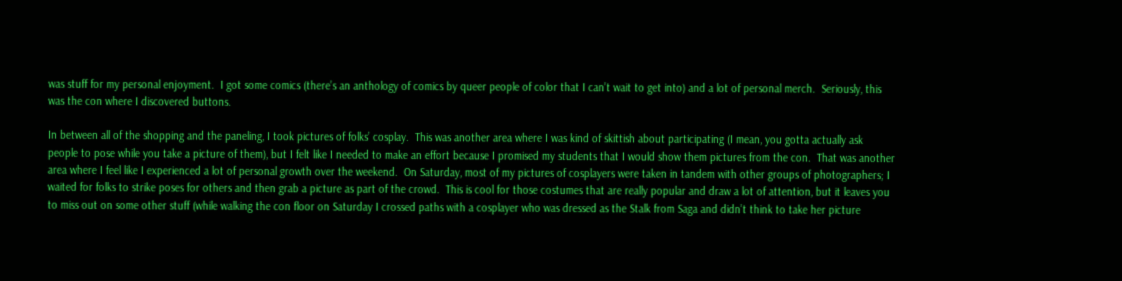was stuff for my personal enjoyment.  I got some comics (there’s an anthology of comics by queer people of color that I can’t wait to get into) and a lot of personal merch.  Seriously, this was the con where I discovered buttons.

In between all of the shopping and the paneling, I took pictures of folks’ cosplay.  This was another area where I was kind of skittish about participating (I mean, you gotta actually ask people to pose while you take a picture of them), but I felt like I needed to make an effort because I promised my students that I would show them pictures from the con.  That was another area where I feel like I experienced a lot of personal growth over the weekend.  On Saturday, most of my pictures of cosplayers were taken in tandem with other groups of photographers; I waited for folks to strike poses for others and then grab a picture as part of the crowd.  This is cool for those costumes that are really popular and draw a lot of attention, but it leaves you to miss out on some other stuff (while walking the con floor on Saturday I crossed paths with a cosplayer who was dressed as the Stalk from Saga and didn’t think to take her picture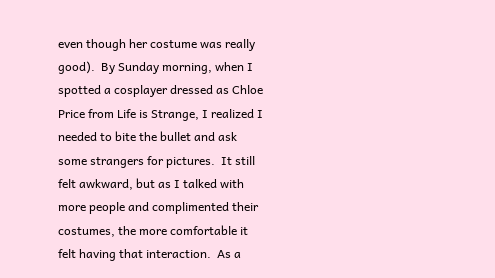even though her costume was really good).  By Sunday morning, when I spotted a cosplayer dressed as Chloe Price from Life is Strange, I realized I needed to bite the bullet and ask some strangers for pictures.  It still felt awkward, but as I talked with more people and complimented their costumes, the more comfortable it felt having that interaction.  As a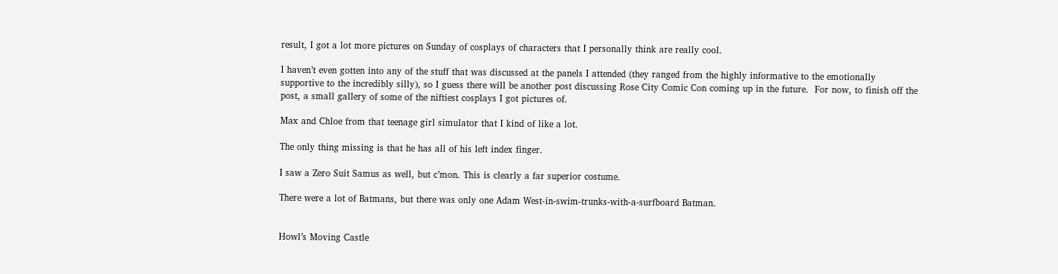result, I got a lot more pictures on Sunday of cosplays of characters that I personally think are really cool.

I haven’t even gotten into any of the stuff that was discussed at the panels I attended (they ranged from the highly informative to the emotionally supportive to the incredibly silly), so I guess there will be another post discussing Rose City Comic Con coming up in the future.  For now, to finish off the post, a small gallery of some of the niftiest cosplays I got pictures of.

Max and Chloe from that teenage girl simulator that I kind of like a lot.

The only thing missing is that he has all of his left index finger.

I saw a Zero Suit Samus as well, but c’mon. This is clearly a far superior costume.

There were a lot of Batmans, but there was only one Adam West-in-swim-trunks-with-a-surfboard Batman.


Howl’s Moving Castle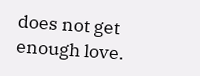does not get enough love.